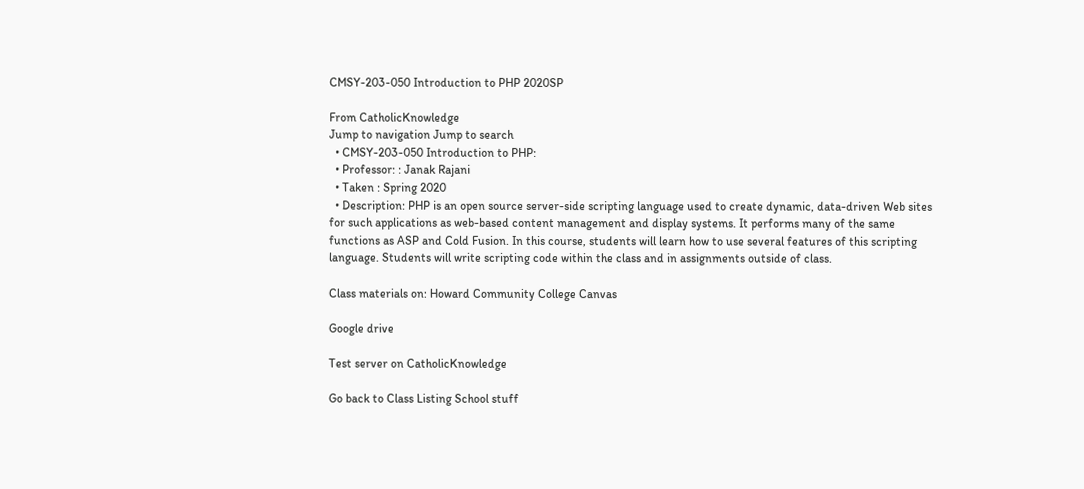CMSY-203-050 Introduction to PHP 2020SP

From CatholicKnowledge
Jump to navigation Jump to search
  • CMSY-203-050 Introduction to PHP:
  • Professor: : Janak Rajani
  • Taken : Spring 2020
  • Description: PHP is an open source server-side scripting language used to create dynamic, data-driven Web sites for such applications as web-based content management and display systems. It performs many of the same functions as ASP and Cold Fusion. In this course, students will learn how to use several features of this scripting language. Students will write scripting code within the class and in assignments outside of class.

Class materials on: Howard Community College Canvas

Google drive

Test server on CatholicKnowledge

Go back to Class Listing School stuff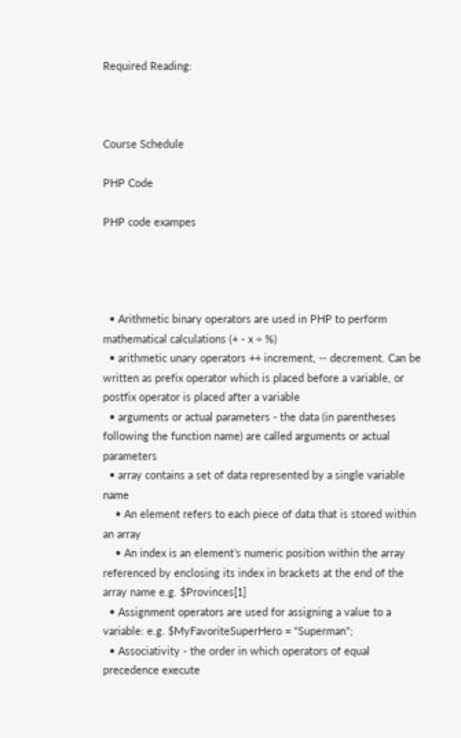Required Reading:



Course Schedule

PHP Code

PHP code exampes




  • Arithmetic binary operators are used in PHP to perform mathematical calculations (+ - x ÷ %)
  • arithmetic unary operators ++ increment, -- decrement. Can be written as prefix operator which is placed before a variable, or postfix operator is placed after a variable
  • arguments or actual parameters - the data (in parentheses following the function name) are called arguments or actual parameters
  • array contains a set of data represented by a single variable name
    • An element refers to each piece of data that is stored within an array
    • An index is an element’s numeric position within the array referenced by enclosing its index in brackets at the end of the array name e.g. $Provinces[1]
  • Assignment operators are used for assigning a value to a variable: e.g. $MyFavoriteSuperHero = "Superman";
  • Associativity - the order in which operators of equal precedence execute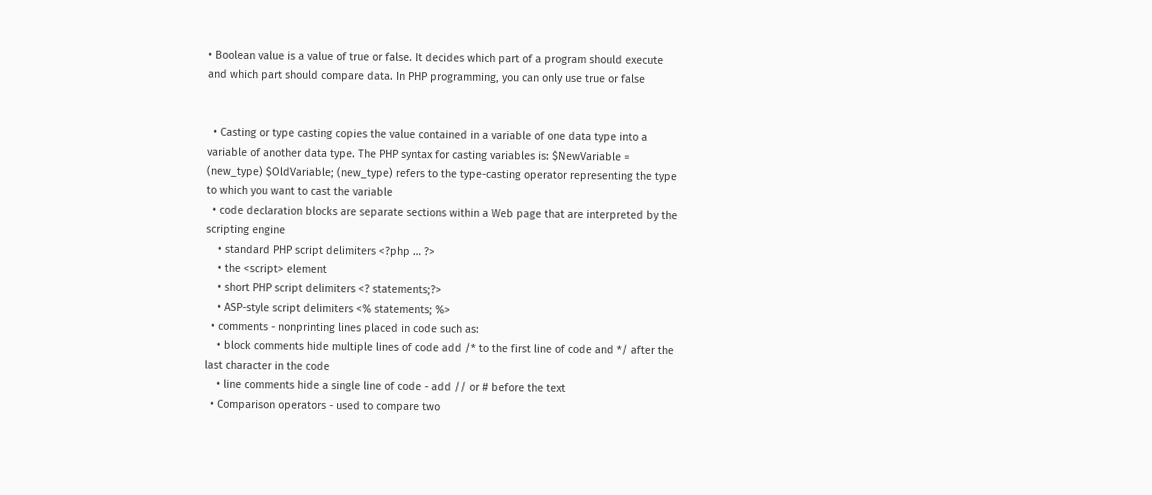• Boolean value is a value of true or false. It decides which part of a program should execute and which part should compare data. In PHP programming, you can only use true or false


  • Casting or type casting copies the value contained in a variable of one data type into a variable of another data type. The PHP syntax for casting variables is: $NewVariable = (new_type) $OldVariable; (new_type) refers to the type-casting operator representing the type to which you want to cast the variable
  • code declaration blocks are separate sections within a Web page that are interpreted by the scripting engine
    • standard PHP script delimiters <?php … ?>
    • the <script> element
    • short PHP script delimiters <? statements;?>
    • ASP-style script delimiters <% statements; %>
  • comments - nonprinting lines placed in code such as:
    • block comments hide multiple lines of code add /* to the first line of code and */ after the last character in the code
    • line comments hide a single line of code - add // or # before the text
  • Comparison operators - used to compare two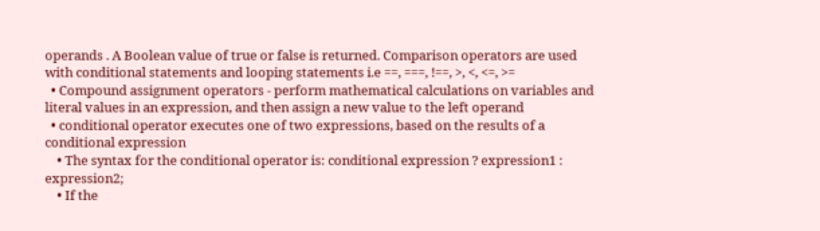operands . A Boolean value of true or false is returned. Comparison operators are used with conditional statements and looping statements i.e ==, ===, !==, >, <, <=, >=
  • Compound assignment operators - perform mathematical calculations on variables and literal values in an expression, and then assign a new value to the left operand
  • conditional operator executes one of two expressions, based on the results of a conditional expression
    • The syntax for the conditional operator is: conditional expression ? expression1 : expression2;
    • If the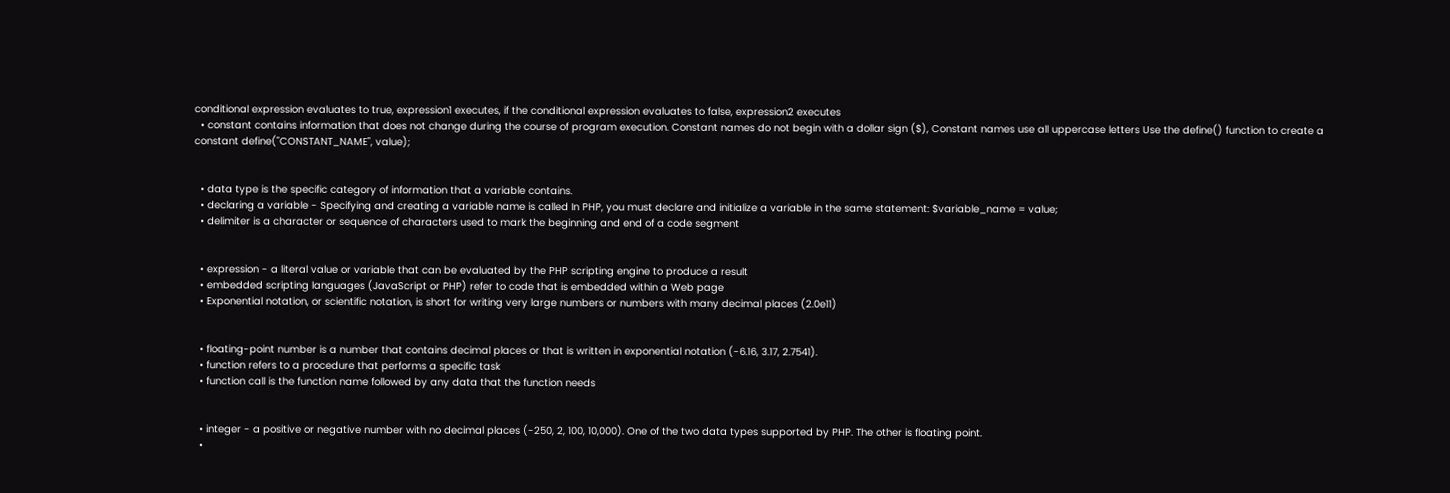conditional expression evaluates to true, expression1 executes, if the conditional expression evaluates to false, expression2 executes
  • constant contains information that does not change during the course of program execution. Constant names do not begin with a dollar sign ($), Constant names use all uppercase letters Use the define() function to create a constant define("CONSTANT_NAME", value);


  • data type is the specific category of information that a variable contains.
  • declaring a variable - Specifying and creating a variable name is called In PHP, you must declare and initialize a variable in the same statement: $variable_name = value;
  • delimiter is a character or sequence of characters used to mark the beginning and end of a code segment


  • expression - a literal value or variable that can be evaluated by the PHP scripting engine to produce a result
  • embedded scripting languages (JavaScript or PHP) refer to code that is embedded within a Web page
  • Exponential notation, or scientific notation, is short for writing very large numbers or numbers with many decimal places (2.0e11)


  • floating-point number is a number that contains decimal places or that is written in exponential notation (-6.16, 3.17, 2.7541).
  • function refers to a procedure that performs a specific task
  • function call is the function name followed by any data that the function needs


  • integer - a positive or negative number with no decimal places (-250, 2, 100, 10,000). One of the two data types supported by PHP. The other is floating point.
  •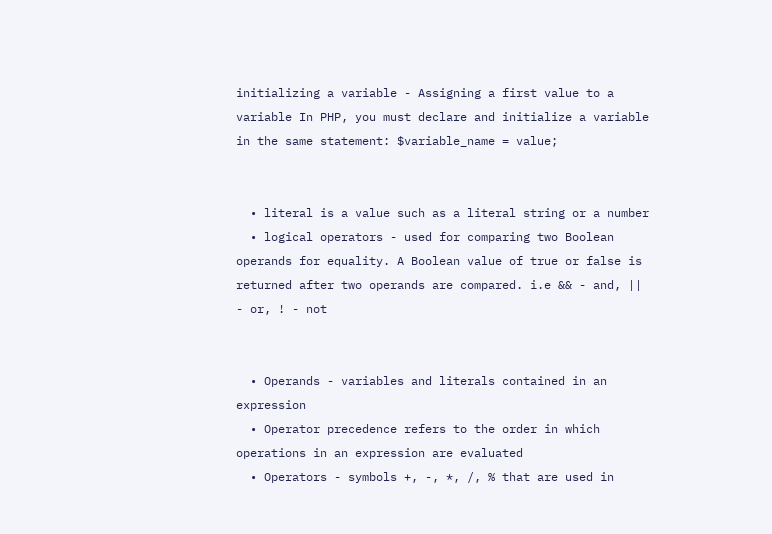initializing a variable - Assigning a first value to a variable In PHP, you must declare and initialize a variable in the same statement: $variable_name = value;


  • literal is a value such as a literal string or a number
  • logical operators - used for comparing two Boolean operands for equality. A Boolean value of true or false is returned after two operands are compared. i.e && - and, || - or, ! - not


  • Operands - variables and literals contained in an expression
  • Operator precedence refers to the order in which operations in an expression are evaluated
  • Operators - symbols +, -, *, /, % that are used in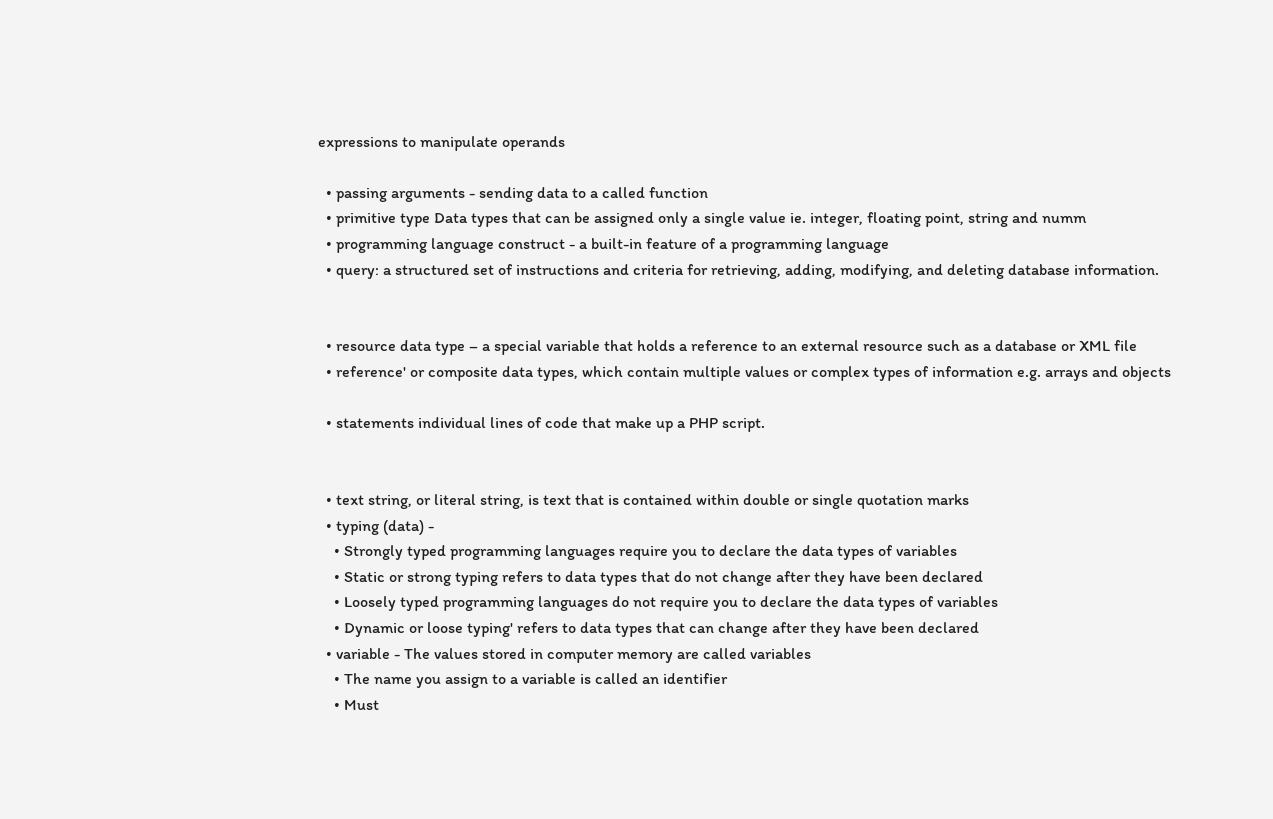expressions to manipulate operands

  • passing arguments - sending data to a called function
  • primitive type Data types that can be assigned only a single value ie. integer, floating point, string and numm
  • programming language construct - a built-in feature of a programming language
  • query: a structured set of instructions and criteria for retrieving, adding, modifying, and deleting database information.


  • resource data type – a special variable that holds a reference to an external resource such as a database or XML file
  • reference' or composite data types, which contain multiple values or complex types of information e.g. arrays and objects

  • statements individual lines of code that make up a PHP script.


  • text string, or literal string, is text that is contained within double or single quotation marks
  • typing (data) -
    • Strongly typed programming languages require you to declare the data types of variables
    • Static or strong typing refers to data types that do not change after they have been declared
    • Loosely typed programming languages do not require you to declare the data types of variables
    • Dynamic or loose typing' refers to data types that can change after they have been declared
  • variable - The values stored in computer memory are called variables
    • The name you assign to a variable is called an identifier
    • Must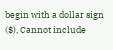begin with a dollar sign ($), Cannot include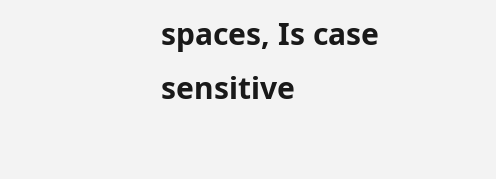spaces, Is case sensitive